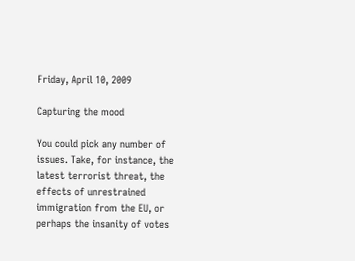Friday, April 10, 2009

Capturing the mood

You could pick any number of issues. Take, for instance, the latest terrorist threat, the effects of unrestrained immigration from the EU, or perhaps the insanity of votes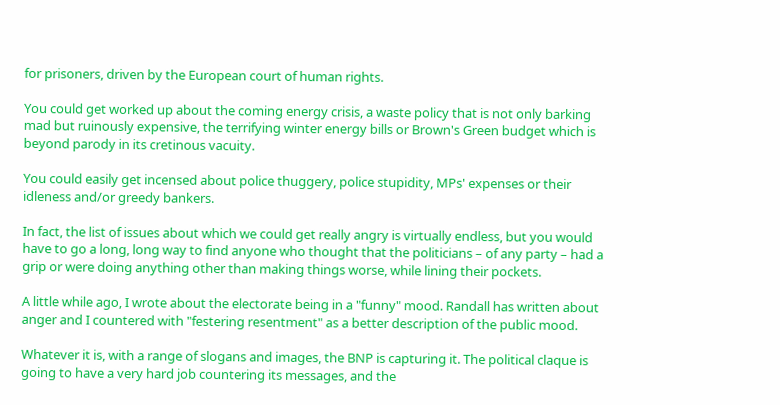for prisoners, driven by the European court of human rights.

You could get worked up about the coming energy crisis, a waste policy that is not only barking mad but ruinously expensive, the terrifying winter energy bills or Brown's Green budget which is beyond parody in its cretinous vacuity.

You could easily get incensed about police thuggery, police stupidity, MPs' expenses or their idleness and/or greedy bankers.

In fact, the list of issues about which we could get really angry is virtually endless, but you would have to go a long, long way to find anyone who thought that the politicians – of any party – had a grip or were doing anything other than making things worse, while lining their pockets.

A little while ago, I wrote about the electorate being in a "funny" mood. Randall has written about anger and I countered with "festering resentment" as a better description of the public mood.

Whatever it is, with a range of slogans and images, the BNP is capturing it. The political claque is going to have a very hard job countering its messages, and the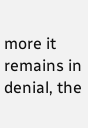more it remains in denial, the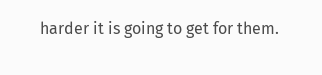harder it is going to get for them.